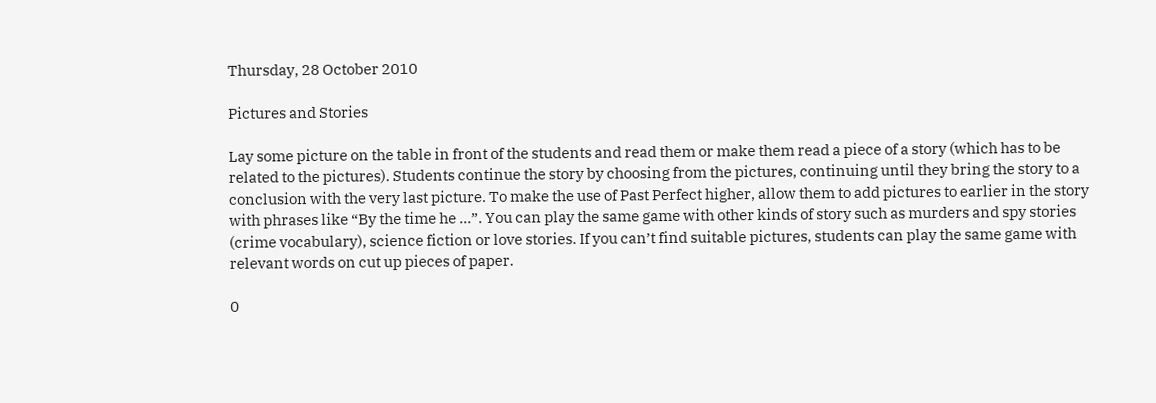Thursday, 28 October 2010

Pictures and Stories

Lay some picture on the table in front of the students and read them or make them read a piece of a story (which has to be related to the pictures). Students continue the story by choosing from the pictures, continuing until they bring the story to a conclusion with the very last picture. To make the use of Past Perfect higher, allow them to add pictures to earlier in the story with phrases like “By the time he ...”. You can play the same game with other kinds of story such as murders and spy stories (crime vocabulary), science fiction or love stories. If you can’t find suitable pictures, students can play the same game with relevant words on cut up pieces of paper.

0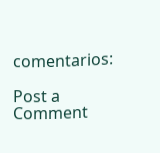comentarios:

Post a Comment